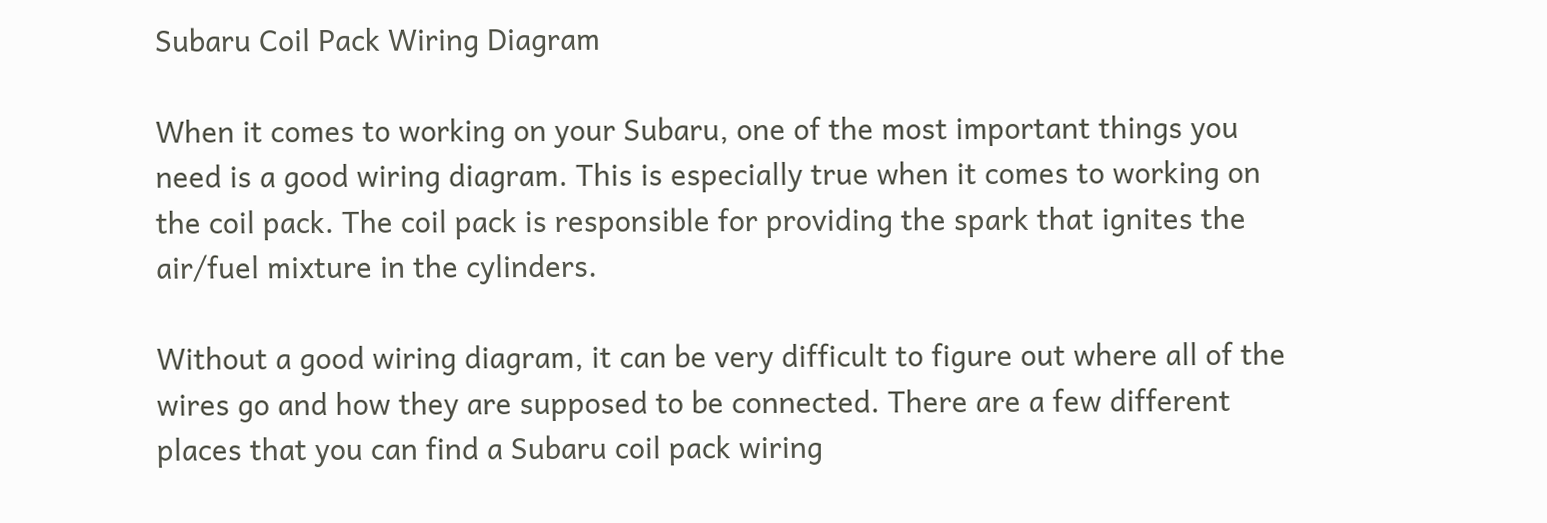Subaru Coil Pack Wiring Diagram

When it comes to working on your Subaru, one of the most important things you need is a good wiring diagram. This is especially true when it comes to working on the coil pack. The coil pack is responsible for providing the spark that ignites the air/fuel mixture in the cylinders.

Without a good wiring diagram, it can be very difficult to figure out where all of the wires go and how they are supposed to be connected. There are a few different places that you can find a Subaru coil pack wiring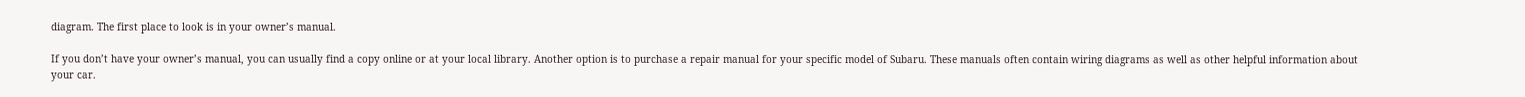diagram. The first place to look is in your owner’s manual.

If you don’t have your owner’s manual, you can usually find a copy online or at your local library. Another option is to purchase a repair manual for your specific model of Subaru. These manuals often contain wiring diagrams as well as other helpful information about your car.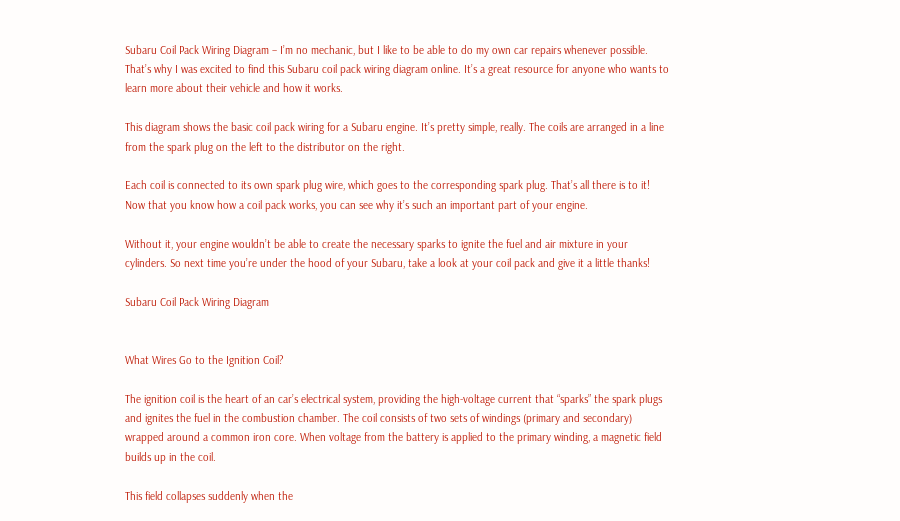Subaru Coil Pack Wiring Diagram – I’m no mechanic, but I like to be able to do my own car repairs whenever possible. That’s why I was excited to find this Subaru coil pack wiring diagram online. It’s a great resource for anyone who wants to learn more about their vehicle and how it works.

This diagram shows the basic coil pack wiring for a Subaru engine. It’s pretty simple, really. The coils are arranged in a line from the spark plug on the left to the distributor on the right.

Each coil is connected to its own spark plug wire, which goes to the corresponding spark plug. That’s all there is to it! Now that you know how a coil pack works, you can see why it’s such an important part of your engine.

Without it, your engine wouldn’t be able to create the necessary sparks to ignite the fuel and air mixture in your cylinders. So next time you’re under the hood of your Subaru, take a look at your coil pack and give it a little thanks!

Subaru Coil Pack Wiring Diagram


What Wires Go to the Ignition Coil?

The ignition coil is the heart of an car’s electrical system, providing the high-voltage current that “sparks” the spark plugs and ignites the fuel in the combustion chamber. The coil consists of two sets of windings (primary and secondary) wrapped around a common iron core. When voltage from the battery is applied to the primary winding, a magnetic field builds up in the coil.

This field collapses suddenly when the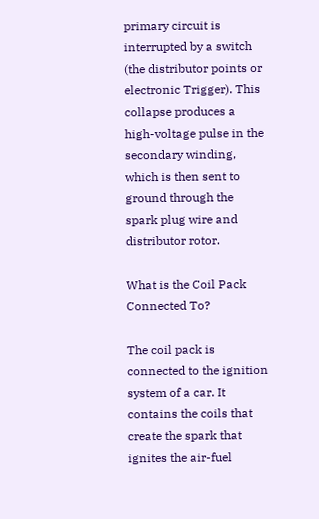primary circuit is interrupted by a switch (the distributor points or electronic Trigger). This collapse produces a high-voltage pulse in the secondary winding, which is then sent to ground through the spark plug wire and distributor rotor.

What is the Coil Pack Connected To?

The coil pack is connected to the ignition system of a car. It contains the coils that create the spark that ignites the air-fuel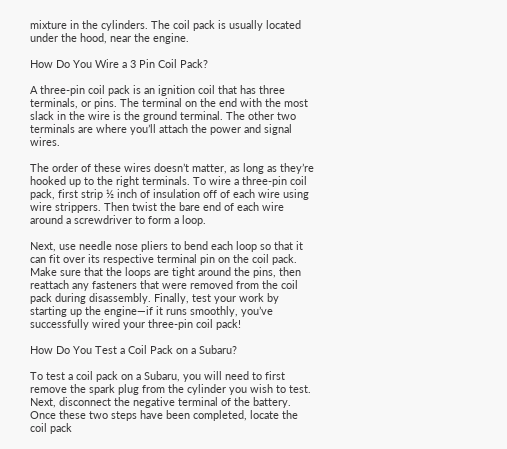mixture in the cylinders. The coil pack is usually located under the hood, near the engine.

How Do You Wire a 3 Pin Coil Pack?

A three-pin coil pack is an ignition coil that has three terminals, or pins. The terminal on the end with the most slack in the wire is the ground terminal. The other two terminals are where you’ll attach the power and signal wires.

The order of these wires doesn’t matter, as long as they’re hooked up to the right terminals. To wire a three-pin coil pack, first strip ½ inch of insulation off of each wire using wire strippers. Then twist the bare end of each wire around a screwdriver to form a loop.

Next, use needle nose pliers to bend each loop so that it can fit over its respective terminal pin on the coil pack. Make sure that the loops are tight around the pins, then reattach any fasteners that were removed from the coil pack during disassembly. Finally, test your work by starting up the engine—if it runs smoothly, you’ve successfully wired your three-pin coil pack!

How Do You Test a Coil Pack on a Subaru?

To test a coil pack on a Subaru, you will need to first remove the spark plug from the cylinder you wish to test. Next, disconnect the negative terminal of the battery. Once these two steps have been completed, locate the coil pack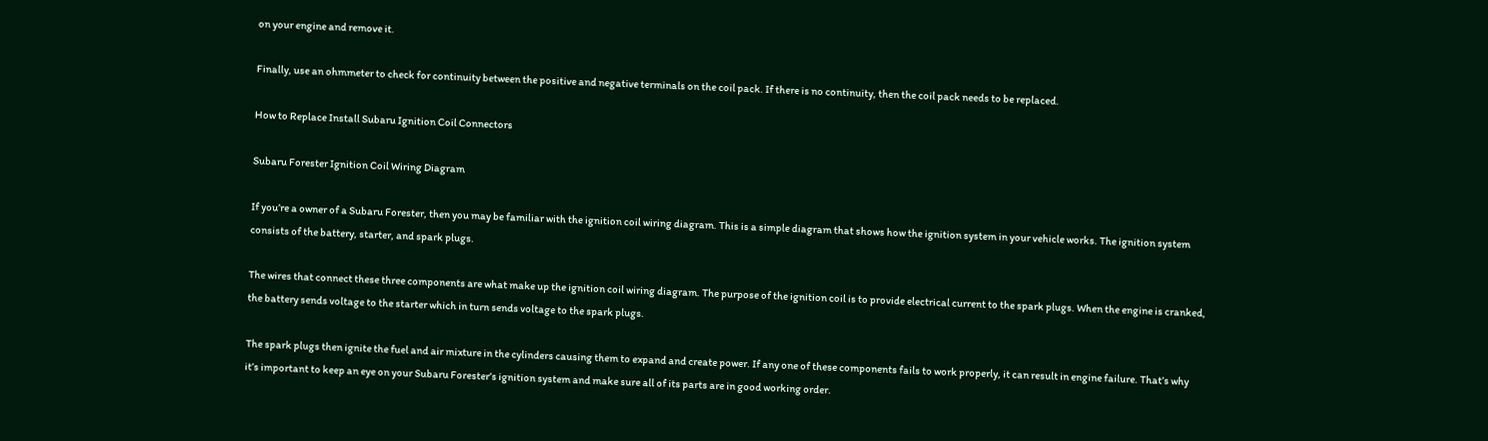on your engine and remove it.

Finally, use an ohmmeter to check for continuity between the positive and negative terminals on the coil pack. If there is no continuity, then the coil pack needs to be replaced.

How to Replace Install Subaru Ignition Coil Connectors

Subaru Forester Ignition Coil Wiring Diagram

If you’re a owner of a Subaru Forester, then you may be familiar with the ignition coil wiring diagram. This is a simple diagram that shows how the ignition system in your vehicle works. The ignition system consists of the battery, starter, and spark plugs.

The wires that connect these three components are what make up the ignition coil wiring diagram. The purpose of the ignition coil is to provide electrical current to the spark plugs. When the engine is cranked, the battery sends voltage to the starter which in turn sends voltage to the spark plugs.

The spark plugs then ignite the fuel and air mixture in the cylinders causing them to expand and create power. If any one of these components fails to work properly, it can result in engine failure. That’s why it’s important to keep an eye on your Subaru Forester’s ignition system and make sure all of its parts are in good working order.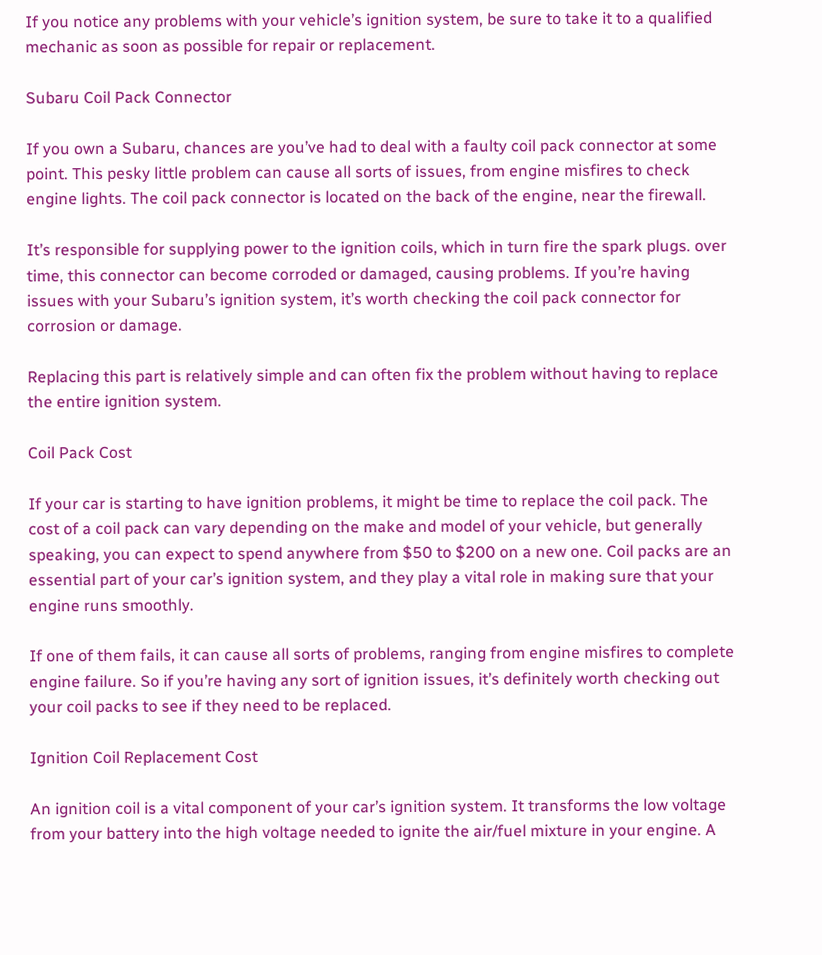If you notice any problems with your vehicle’s ignition system, be sure to take it to a qualified mechanic as soon as possible for repair or replacement.

Subaru Coil Pack Connector

If you own a Subaru, chances are you’ve had to deal with a faulty coil pack connector at some point. This pesky little problem can cause all sorts of issues, from engine misfires to check engine lights. The coil pack connector is located on the back of the engine, near the firewall.

It’s responsible for supplying power to the ignition coils, which in turn fire the spark plugs. over time, this connector can become corroded or damaged, causing problems. If you’re having issues with your Subaru’s ignition system, it’s worth checking the coil pack connector for corrosion or damage.

Replacing this part is relatively simple and can often fix the problem without having to replace the entire ignition system.

Coil Pack Cost

If your car is starting to have ignition problems, it might be time to replace the coil pack. The cost of a coil pack can vary depending on the make and model of your vehicle, but generally speaking, you can expect to spend anywhere from $50 to $200 on a new one. Coil packs are an essential part of your car’s ignition system, and they play a vital role in making sure that your engine runs smoothly.

If one of them fails, it can cause all sorts of problems, ranging from engine misfires to complete engine failure. So if you’re having any sort of ignition issues, it’s definitely worth checking out your coil packs to see if they need to be replaced.

Ignition Coil Replacement Cost

An ignition coil is a vital component of your car’s ignition system. It transforms the low voltage from your battery into the high voltage needed to ignite the air/fuel mixture in your engine. A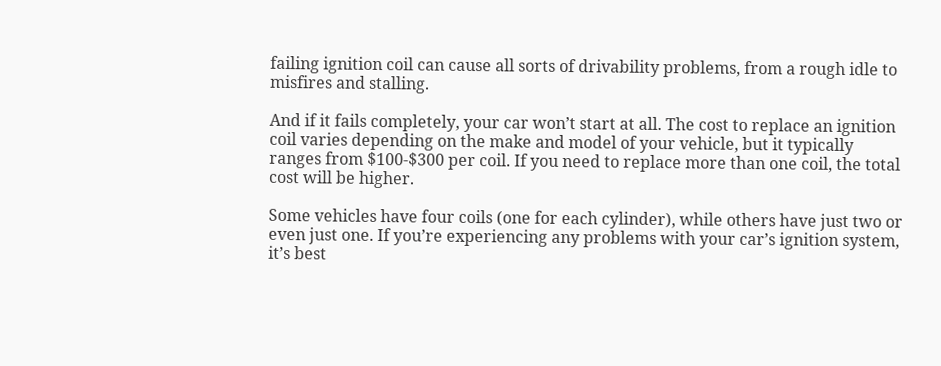failing ignition coil can cause all sorts of drivability problems, from a rough idle to misfires and stalling.

And if it fails completely, your car won’t start at all. The cost to replace an ignition coil varies depending on the make and model of your vehicle, but it typically ranges from $100-$300 per coil. If you need to replace more than one coil, the total cost will be higher.

Some vehicles have four coils (one for each cylinder), while others have just two or even just one. If you’re experiencing any problems with your car’s ignition system, it’s best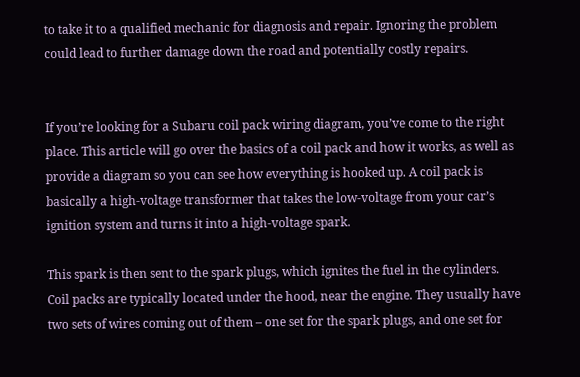to take it to a qualified mechanic for diagnosis and repair. Ignoring the problem could lead to further damage down the road and potentially costly repairs.


If you’re looking for a Subaru coil pack wiring diagram, you’ve come to the right place. This article will go over the basics of a coil pack and how it works, as well as provide a diagram so you can see how everything is hooked up. A coil pack is basically a high-voltage transformer that takes the low-voltage from your car’s ignition system and turns it into a high-voltage spark.

This spark is then sent to the spark plugs, which ignites the fuel in the cylinders. Coil packs are typically located under the hood, near the engine. They usually have two sets of wires coming out of them – one set for the spark plugs, and one set for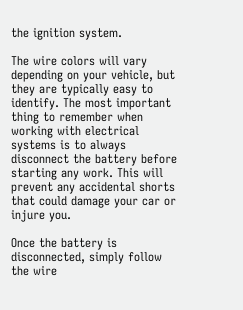the ignition system.

The wire colors will vary depending on your vehicle, but they are typically easy to identify. The most important thing to remember when working with electrical systems is to always disconnect the battery before starting any work. This will prevent any accidental shorts that could damage your car or injure you.

Once the battery is disconnected, simply follow the wire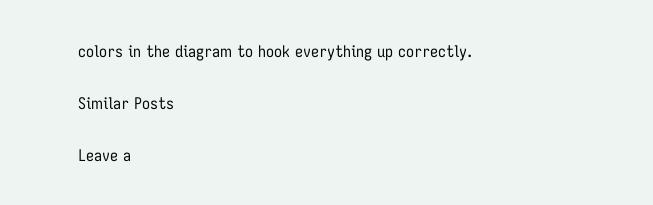colors in the diagram to hook everything up correctly.

Similar Posts

Leave a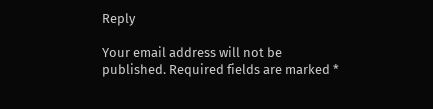Reply

Your email address will not be published. Required fields are marked *